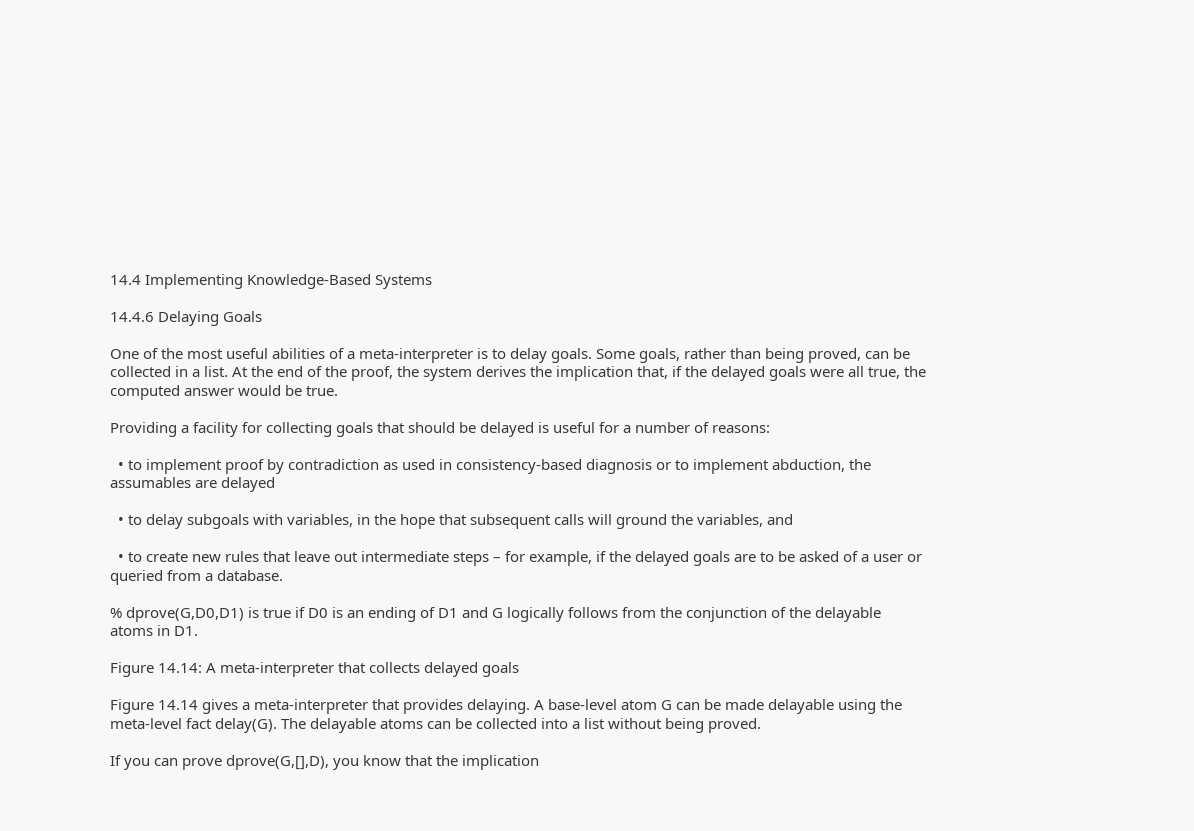14.4 Implementing Knowledge-Based Systems

14.4.6 Delaying Goals

One of the most useful abilities of a meta-interpreter is to delay goals. Some goals, rather than being proved, can be collected in a list. At the end of the proof, the system derives the implication that, if the delayed goals were all true, the computed answer would be true.

Providing a facility for collecting goals that should be delayed is useful for a number of reasons:

  • to implement proof by contradiction as used in consistency-based diagnosis or to implement abduction, the assumables are delayed

  • to delay subgoals with variables, in the hope that subsequent calls will ground the variables, and

  • to create new rules that leave out intermediate steps – for example, if the delayed goals are to be asked of a user or queried from a database.

% dprove(G,D0,D1) is true if D0 is an ending of D1 and G logically follows from the conjunction of the delayable atoms in D1.

Figure 14.14: A meta-interpreter that collects delayed goals

Figure 14.14 gives a meta-interpreter that provides delaying. A base-level atom G can be made delayable using the meta-level fact delay(G). The delayable atoms can be collected into a list without being proved.

If you can prove dprove(G,[],D), you know that the implication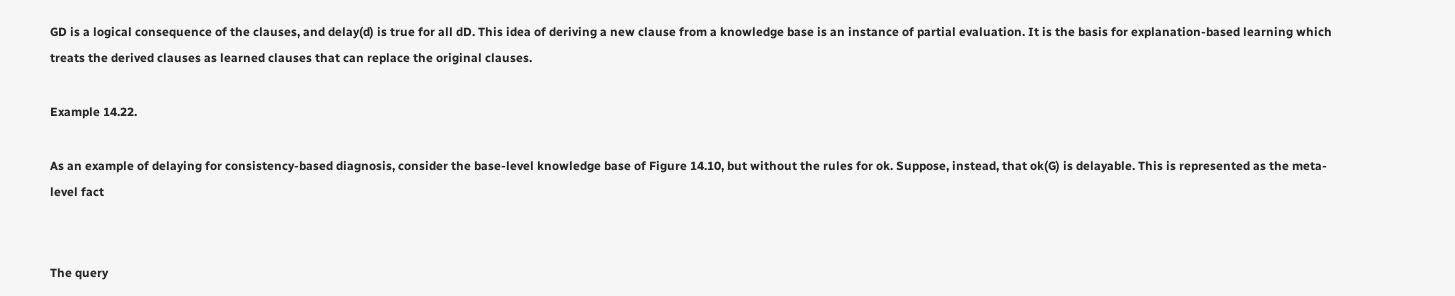GD is a logical consequence of the clauses, and delay(d) is true for all dD. This idea of deriving a new clause from a knowledge base is an instance of partial evaluation. It is the basis for explanation-based learning which treats the derived clauses as learned clauses that can replace the original clauses.

Example 14.22.

As an example of delaying for consistency-based diagnosis, consider the base-level knowledge base of Figure 14.10, but without the rules for ok. Suppose, instead, that ok(G) is delayable. This is represented as the meta-level fact


The query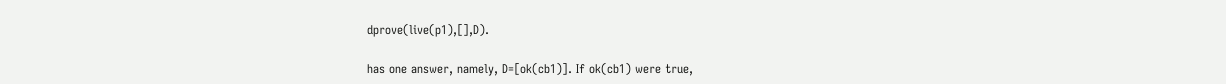dprove(live(p1),[],D).

has one answer, namely, D=[ok(cb1)]. If ok(cb1) were true,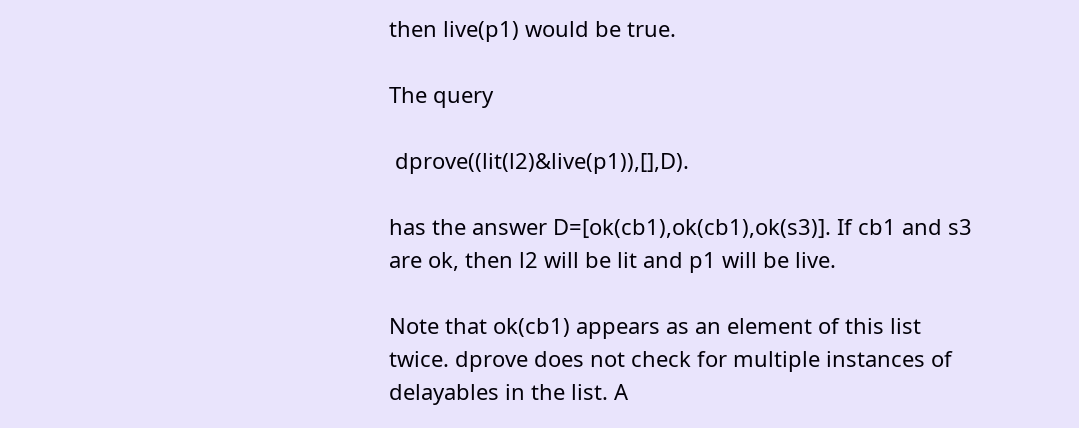then live(p1) would be true.

The query

 dprove((lit(l2)&live(p1)),[],D).

has the answer D=[ok(cb1),ok(cb1),ok(s3)]. If cb1 and s3 are ok, then l2 will be lit and p1 will be live.

Note that ok(cb1) appears as an element of this list twice. dprove does not check for multiple instances of delayables in the list. A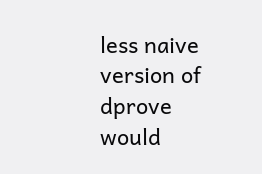less naive version of dprove would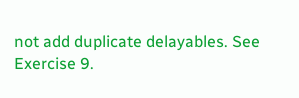not add duplicate delayables. See Exercise 9.